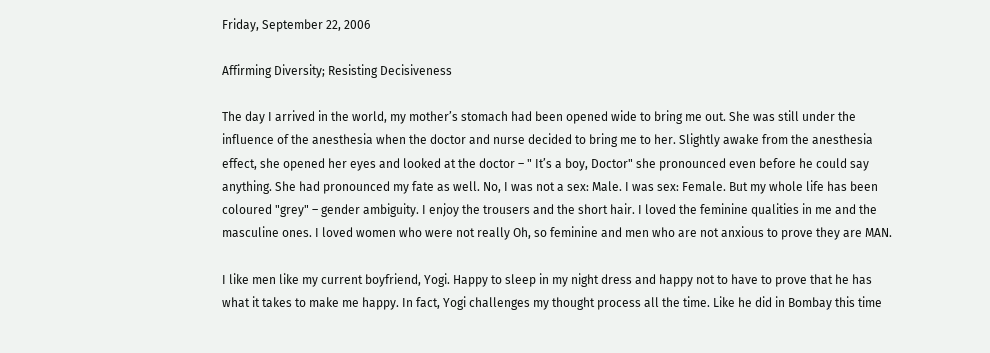Friday, September 22, 2006

Affirming Diversity; Resisting Decisiveness

The day I arrived in the world, my mother’s stomach had been opened wide to bring me out. She was still under the influence of the anesthesia when the doctor and nurse decided to bring me to her. Slightly awake from the anesthesia effect, she opened her eyes and looked at the doctor – " It’s a boy, Doctor" she pronounced even before he could say anything. She had pronounced my fate as well. No, I was not a sex: Male. I was sex: Female. But my whole life has been coloured "grey" – gender ambiguity. I enjoy the trousers and the short hair. I loved the feminine qualities in me and the masculine ones. I loved women who were not really Oh, so feminine and men who are not anxious to prove they are MAN.

I like men like my current boyfriend, Yogi. Happy to sleep in my night dress and happy not to have to prove that he has what it takes to make me happy. In fact, Yogi challenges my thought process all the time. Like he did in Bombay this time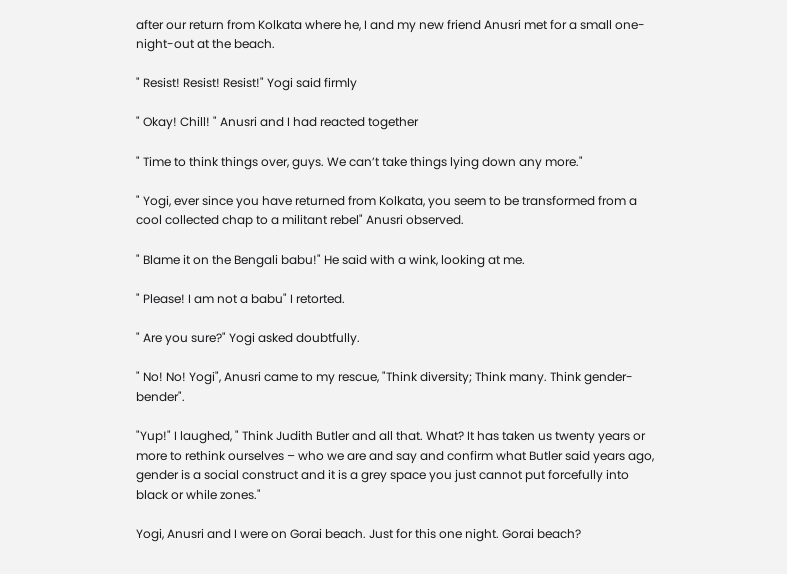after our return from Kolkata where he, I and my new friend Anusri met for a small one-night-out at the beach.

" Resist! Resist! Resist!" Yogi said firmly

" Okay! Chill! " Anusri and I had reacted together

" Time to think things over, guys. We can’t take things lying down any more."

" Yogi, ever since you have returned from Kolkata, you seem to be transformed from a cool collected chap to a militant rebel" Anusri observed.

" Blame it on the Bengali babu!" He said with a wink, looking at me.

" Please! I am not a babu" I retorted.

" Are you sure?" Yogi asked doubtfully.

" No! No! Yogi", Anusri came to my rescue, "Think diversity; Think many. Think gender-bender".

"Yup!" I laughed, " Think Judith Butler and all that. What? It has taken us twenty years or more to rethink ourselves – who we are and say and confirm what Butler said years ago, gender is a social construct and it is a grey space you just cannot put forcefully into black or while zones."

Yogi, Anusri and I were on Gorai beach. Just for this one night. Gorai beach?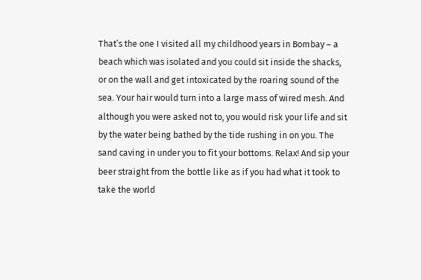That’s the one I visited all my childhood years in Bombay – a beach which was isolated and you could sit inside the shacks, or on the wall and get intoxicated by the roaring sound of the sea. Your hair would turn into a large mass of wired mesh. And although you were asked not to, you would risk your life and sit by the water being bathed by the tide rushing in on you. The sand caving in under you to fit your bottoms. Relax! And sip your beer straight from the bottle like as if you had what it took to take the world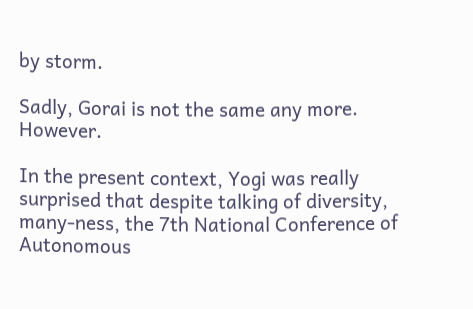by storm.

Sadly, Gorai is not the same any more. However.

In the present context, Yogi was really surprised that despite talking of diversity, many-ness, the 7th National Conference of Autonomous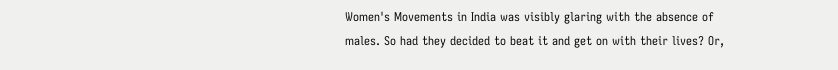Women's Movements in India was visibly glaring with the absence of males. So had they decided to beat it and get on with their lives? Or,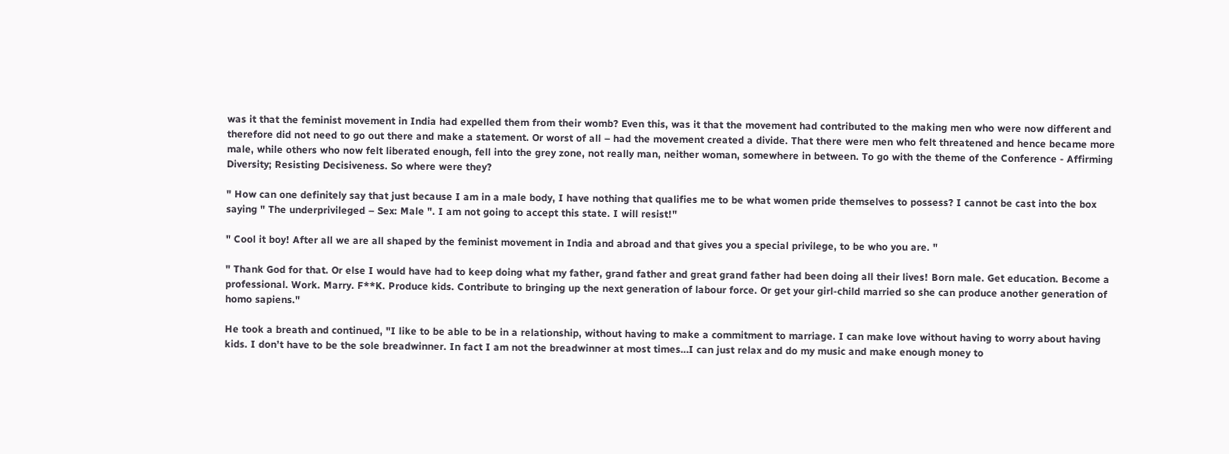was it that the feminist movement in India had expelled them from their womb? Even this, was it that the movement had contributed to the making men who were now different and therefore did not need to go out there and make a statement. Or worst of all – had the movement created a divide. That there were men who felt threatened and hence became more male, while others who now felt liberated enough, fell into the grey zone, not really man, neither woman, somewhere in between. To go with the theme of the Conference - Affirming Diversity; Resisting Decisiveness. So where were they?

" How can one definitely say that just because I am in a male body, I have nothing that qualifies me to be what women pride themselves to possess? I cannot be cast into the box saying " The underprivileged – Sex: Male ". I am not going to accept this state. I will resist!"

" Cool it boy! After all we are all shaped by the feminist movement in India and abroad and that gives you a special privilege, to be who you are. "

" Thank God for that. Or else I would have had to keep doing what my father, grand father and great grand father had been doing all their lives! Born male. Get education. Become a professional. Work. Marry. F**K. Produce kids. Contribute to bringing up the next generation of labour force. Or get your girl-child married so she can produce another generation of homo sapiens."

He took a breath and continued, "I like to be able to be in a relationship, without having to make a commitment to marriage. I can make love without having to worry about having kids. I don’t have to be the sole breadwinner. In fact I am not the breadwinner at most times…I can just relax and do my music and make enough money to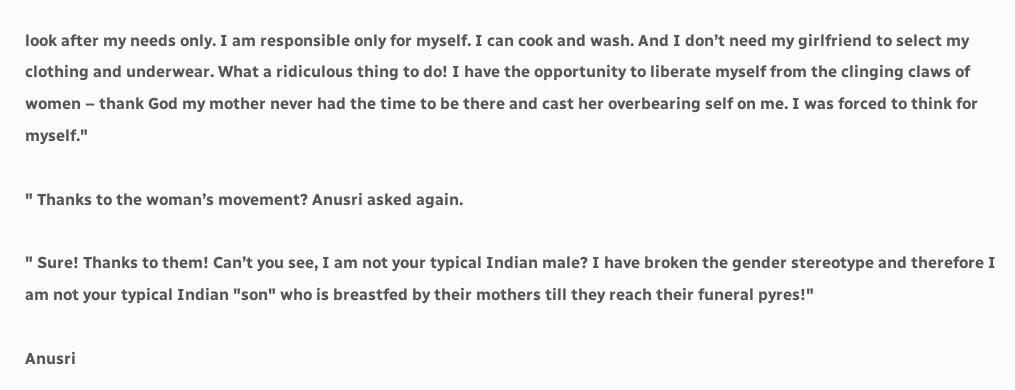look after my needs only. I am responsible only for myself. I can cook and wash. And I don’t need my girlfriend to select my clothing and underwear. What a ridiculous thing to do! I have the opportunity to liberate myself from the clinging claws of women – thank God my mother never had the time to be there and cast her overbearing self on me. I was forced to think for myself."

" Thanks to the woman’s movement? Anusri asked again.

" Sure! Thanks to them! Can’t you see, I am not your typical Indian male? I have broken the gender stereotype and therefore I am not your typical Indian "son" who is breastfed by their mothers till they reach their funeral pyres!"

Anusri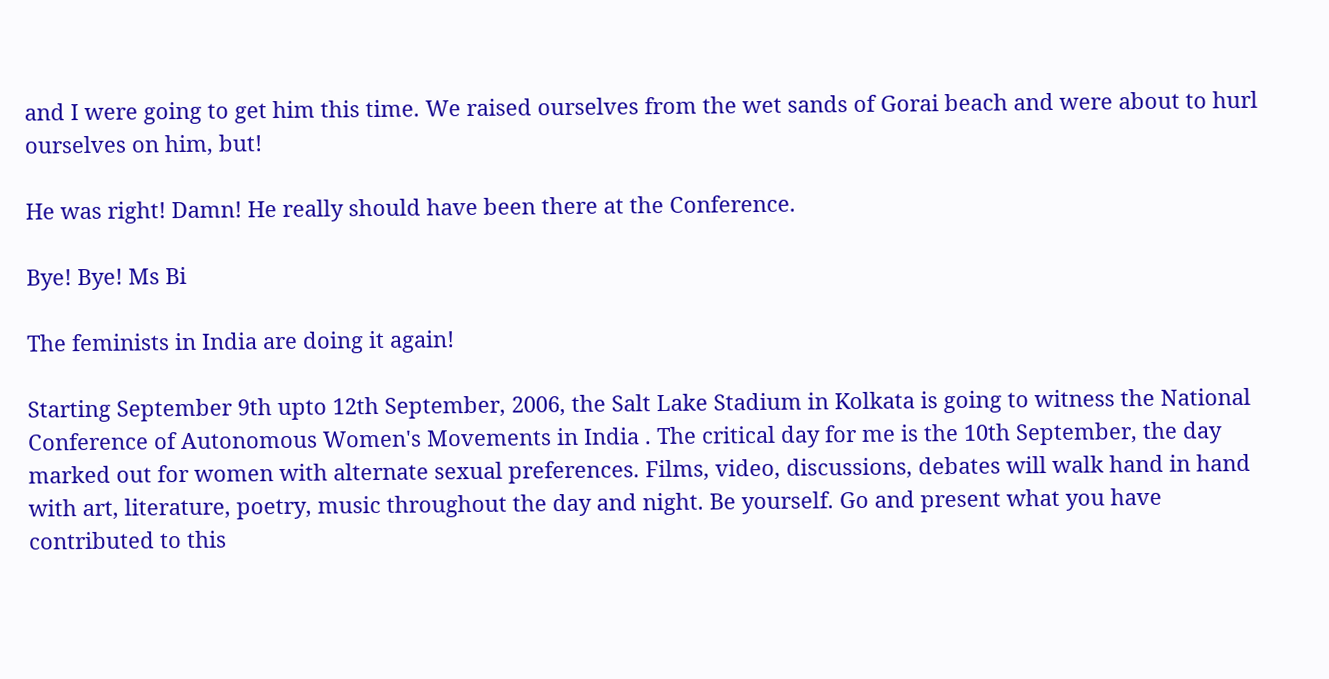and I were going to get him this time. We raised ourselves from the wet sands of Gorai beach and were about to hurl ourselves on him, but!

He was right! Damn! He really should have been there at the Conference.

Bye! Bye! Ms Bi

The feminists in India are doing it again!

Starting September 9th upto 12th September, 2006, the Salt Lake Stadium in Kolkata is going to witness the National Conference of Autonomous Women's Movements in India . The critical day for me is the 10th September, the day marked out for women with alternate sexual preferences. Films, video, discussions, debates will walk hand in hand with art, literature, poetry, music throughout the day and night. Be yourself. Go and present what you have contributed to this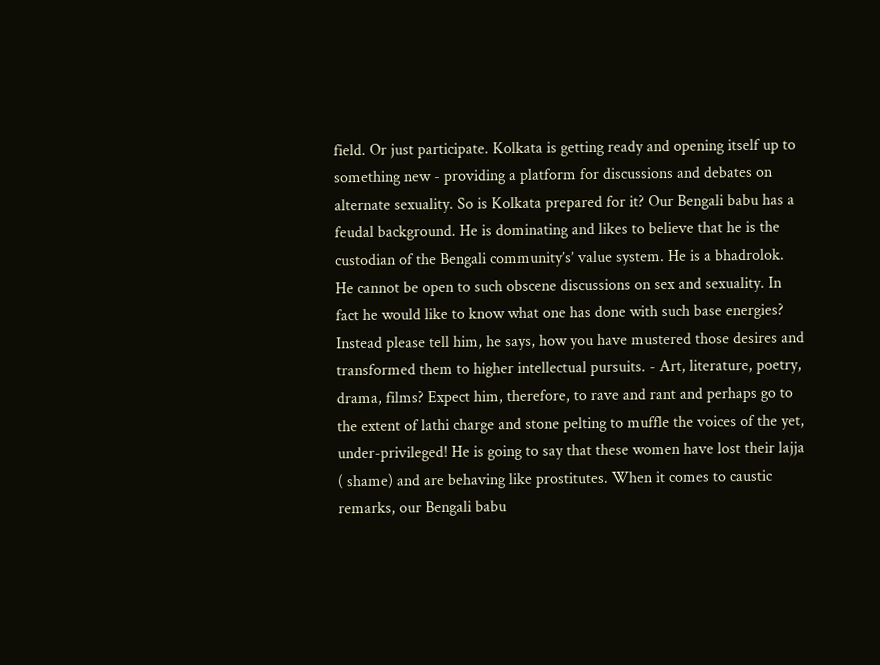field. Or just participate. Kolkata is getting ready and opening itself up to something new - providing a platform for discussions and debates on alternate sexuality. So is Kolkata prepared for it? Our Bengali babu has a feudal background. He is dominating and likes to believe that he is the custodian of the Bengali community’s’ value system. He is a bhadrolok. He cannot be open to such obscene discussions on sex and sexuality. In fact he would like to know what one has done with such base energies? Instead please tell him, he says, how you have mustered those desires and transformed them to higher intellectual pursuits. - Art, literature, poetry, drama, films? Expect him, therefore, to rave and rant and perhaps go to the extent of lathi charge and stone pelting to muffle the voices of the yet, under-privileged! He is going to say that these women have lost their lajja ( shame) and are behaving like prostitutes. When it comes to caustic remarks, our Bengali babu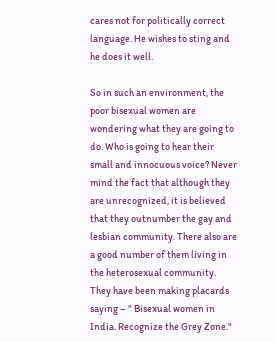cares not for politically correct language. He wishes to sting and he does it well.

So in such an environment, the poor bisexual women are wondering what they are going to do. Who is going to hear their small and innocuous voice? Never mind the fact that although they are unrecognized, it is believed that they outnumber the gay and lesbian community. There also are a good number of them living in the heterosexual community. They have been making placards saying – " Bisexual women in India. Recognize the Grey Zone."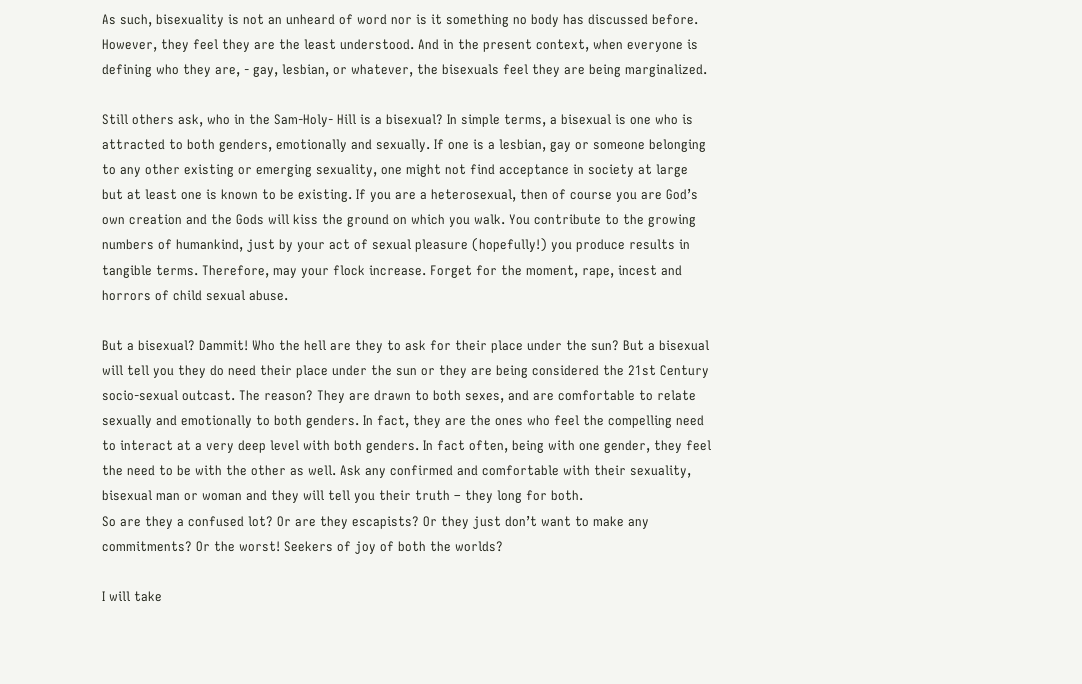As such, bisexuality is not an unheard of word nor is it something no body has discussed before. However, they feel they are the least understood. And in the present context, when everyone is defining who they are, - gay, lesbian, or whatever, the bisexuals feel they are being marginalized.

Still others ask, who in the Sam-Holy- Hill is a bisexual? In simple terms, a bisexual is one who is attracted to both genders, emotionally and sexually. If one is a lesbian, gay or someone belonging to any other existing or emerging sexuality, one might not find acceptance in society at large but at least one is known to be existing. If you are a heterosexual, then of course you are God’s own creation and the Gods will kiss the ground on which you walk. You contribute to the growing numbers of humankind, just by your act of sexual pleasure (hopefully!) you produce results in tangible terms. Therefore, may your flock increase. Forget for the moment, rape, incest and horrors of child sexual abuse.

But a bisexual? Dammit! Who the hell are they to ask for their place under the sun? But a bisexual will tell you they do need their place under the sun or they are being considered the 21st Century socio-sexual outcast. The reason? They are drawn to both sexes, and are comfortable to relate sexually and emotionally to both genders. In fact, they are the ones who feel the compelling need to interact at a very deep level with both genders. In fact often, being with one gender, they feel the need to be with the other as well. Ask any confirmed and comfortable with their sexuality, bisexual man or woman and they will tell you their truth – they long for both.
So are they a confused lot? Or are they escapists? Or they just don’t want to make any commitments? Or the worst! Seekers of joy of both the worlds?

I will take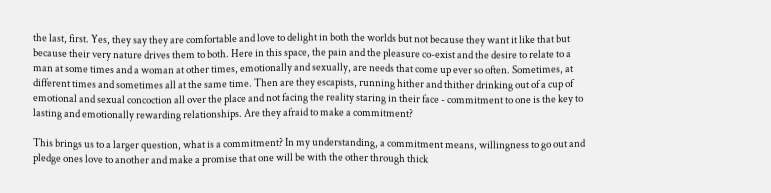the last, first. Yes, they say they are comfortable and love to delight in both the worlds but not because they want it like that but because their very nature drives them to both. Here in this space, the pain and the pleasure co-exist and the desire to relate to a man at some times and a woman at other times, emotionally and sexually, are needs that come up ever so often. Sometimes, at different times and sometimes all at the same time. Then are they escapists, running hither and thither drinking out of a cup of emotional and sexual concoction all over the place and not facing the reality staring in their face - commitment to one is the key to lasting and emotionally rewarding relationships. Are they afraid to make a commitment?

This brings us to a larger question, what is a commitment? In my understanding, a commitment means, willingness to go out and pledge ones love to another and make a promise that one will be with the other through thick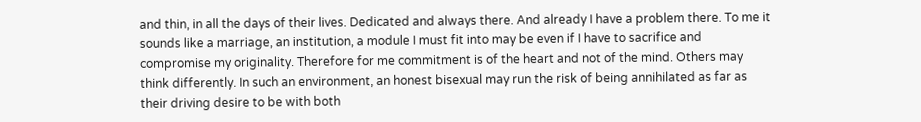and thin, in all the days of their lives. Dedicated and always there. And already I have a problem there. To me it sounds like a marriage, an institution, a module I must fit into may be even if I have to sacrifice and compromise my originality. Therefore for me commitment is of the heart and not of the mind. Others may think differently. In such an environment, an honest bisexual may run the risk of being annihilated as far as their driving desire to be with both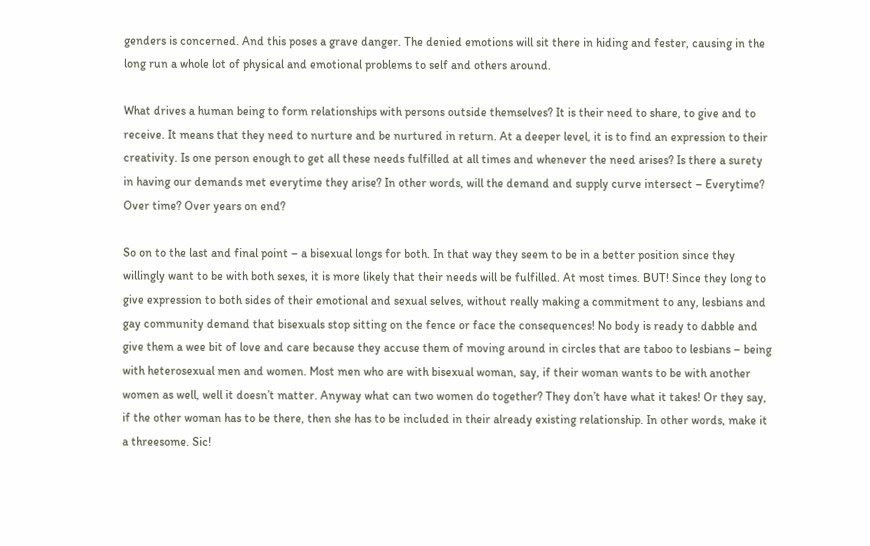genders is concerned. And this poses a grave danger. The denied emotions will sit there in hiding and fester, causing in the long run a whole lot of physical and emotional problems to self and others around.

What drives a human being to form relationships with persons outside themselves? It is their need to share, to give and to receive. It means that they need to nurture and be nurtured in return. At a deeper level, it is to find an expression to their creativity. Is one person enough to get all these needs fulfilled at all times and whenever the need arises? Is there a surety in having our demands met everytime they arise? In other words, will the demand and supply curve intersect – Everytime? Over time? Over years on end?

So on to the last and final point – a bisexual longs for both. In that way they seem to be in a better position since they willingly want to be with both sexes, it is more likely that their needs will be fulfilled. At most times. BUT! Since they long to give expression to both sides of their emotional and sexual selves, without really making a commitment to any, lesbians and gay community demand that bisexuals stop sitting on the fence or face the consequences! No body is ready to dabble and give them a wee bit of love and care because they accuse them of moving around in circles that are taboo to lesbians – being with heterosexual men and women. Most men who are with bisexual woman, say, if their woman wants to be with another women as well, well it doesn’t matter. Anyway what can two women do together? They don’t have what it takes! Or they say, if the other woman has to be there, then she has to be included in their already existing relationship. In other words, make it a threesome. Sic!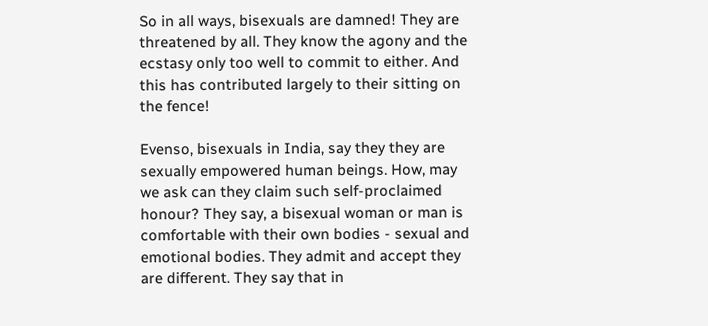So in all ways, bisexuals are damned! They are threatened by all. They know the agony and the ecstasy only too well to commit to either. And this has contributed largely to their sitting on the fence!

Evenso, bisexuals in India, say they they are sexually empowered human beings. How, may we ask can they claim such self-proclaimed honour? They say, a bisexual woman or man is comfortable with their own bodies - sexual and emotional bodies. They admit and accept they are different. They say that in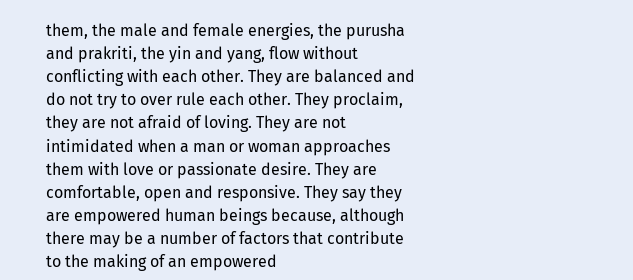them, the male and female energies, the purusha and prakriti, the yin and yang, flow without conflicting with each other. They are balanced and do not try to over rule each other. They proclaim, they are not afraid of loving. They are not intimidated when a man or woman approaches them with love or passionate desire. They are comfortable, open and responsive. They say they are empowered human beings because, although there may be a number of factors that contribute to the making of an empowered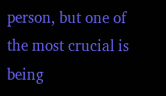person, but one of the most crucial is being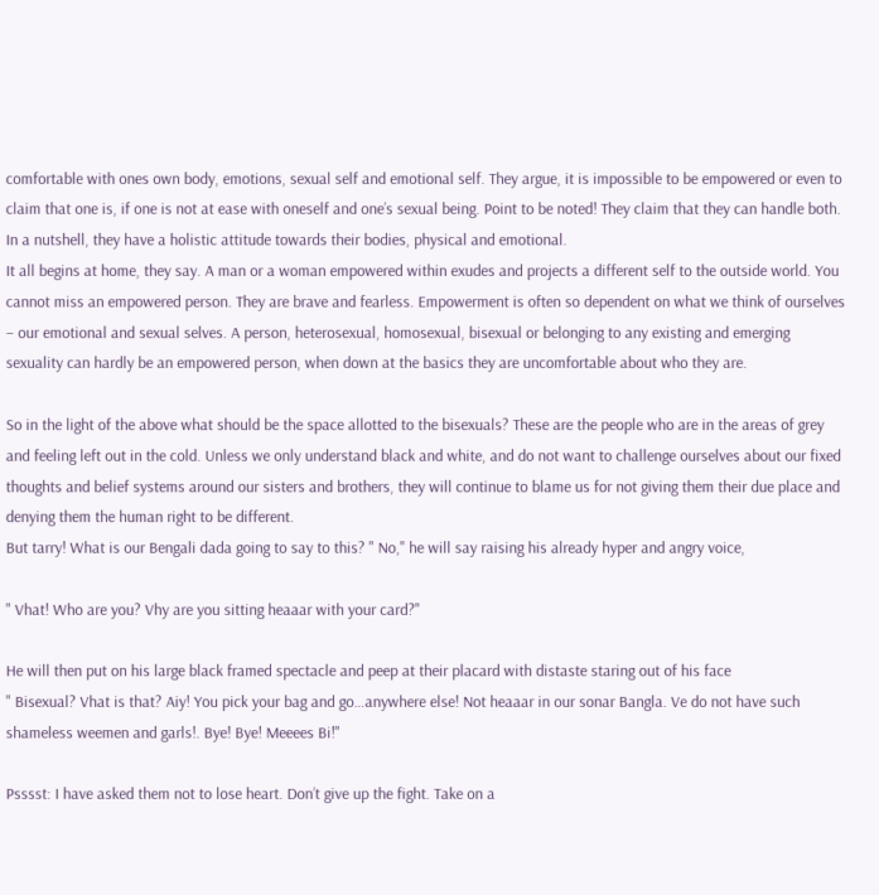comfortable with ones own body, emotions, sexual self and emotional self. They argue, it is impossible to be empowered or even to claim that one is, if one is not at ease with oneself and one’s sexual being. Point to be noted! They claim that they can handle both. In a nutshell, they have a holistic attitude towards their bodies, physical and emotional.
It all begins at home, they say. A man or a woman empowered within exudes and projects a different self to the outside world. You cannot miss an empowered person. They are brave and fearless. Empowerment is often so dependent on what we think of ourselves – our emotional and sexual selves. A person, heterosexual, homosexual, bisexual or belonging to any existing and emerging sexuality can hardly be an empowered person, when down at the basics they are uncomfortable about who they are.

So in the light of the above what should be the space allotted to the bisexuals? These are the people who are in the areas of grey and feeling left out in the cold. Unless we only understand black and white, and do not want to challenge ourselves about our fixed thoughts and belief systems around our sisters and brothers, they will continue to blame us for not giving them their due place and denying them the human right to be different.
But tarry! What is our Bengali dada going to say to this? " No," he will say raising his already hyper and angry voice,

" Vhat! Who are you? Vhy are you sitting heaaar with your card?"

He will then put on his large black framed spectacle and peep at their placard with distaste staring out of his face
" Bisexual? Vhat is that? Aiy! You pick your bag and go…anywhere else! Not heaaar in our sonar Bangla. Ve do not have such shameless weemen and garls!. Bye! Bye! Meeees Bi!"

Psssst: I have asked them not to lose heart. Don’t give up the fight. Take on a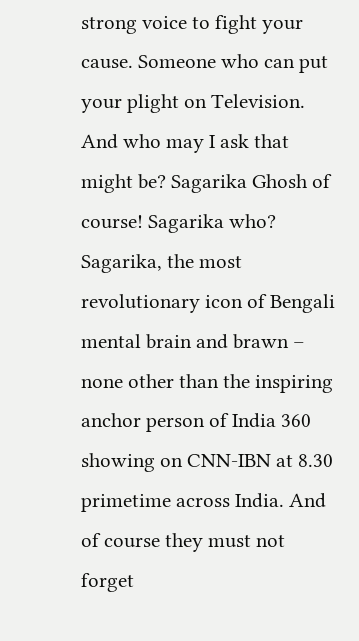strong voice to fight your cause. Someone who can put your plight on Television. And who may I ask that might be? Sagarika Ghosh of course! Sagarika who? Sagarika, the most revolutionary icon of Bengali mental brain and brawn – none other than the inspiring anchor person of India 360 showing on CNN-IBN at 8.30 primetime across India. And of course they must not forget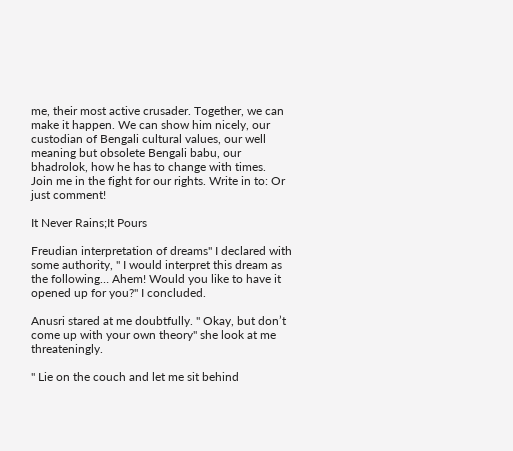me, their most active crusader. Together, we can make it happen. We can show him nicely, our custodian of Bengali cultural values, our well meaning but obsolete Bengali babu, our bhadrolok, how he has to change with times.
Join me in the fight for our rights. Write in to: Or just comment!

It Never Rains;It Pours

Freudian interpretation of dreams" I declared with some authority, " I would interpret this dream as the following… Ahem! Would you like to have it opened up for you?" I concluded.

Anusri stared at me doubtfully. " Okay, but don’t come up with your own theory" she look at me threateningly.

" Lie on the couch and let me sit behind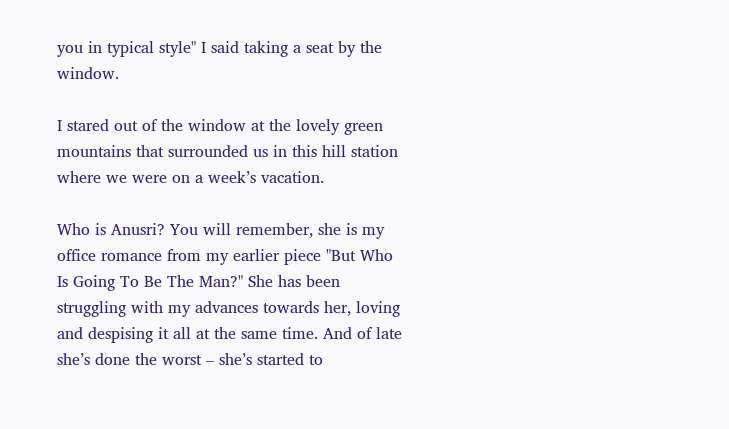you in typical style" I said taking a seat by the window.

I stared out of the window at the lovely green mountains that surrounded us in this hill station where we were on a week’s vacation.

Who is Anusri? You will remember, she is my office romance from my earlier piece "But Who Is Going To Be The Man?" She has been struggling with my advances towards her, loving and despising it all at the same time. And of late she’s done the worst – she’s started to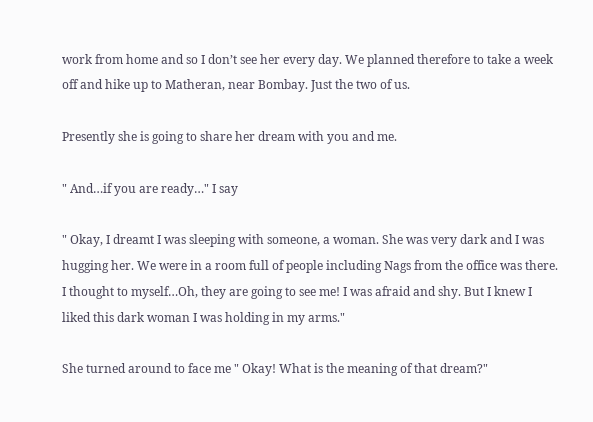work from home and so I don’t see her every day. We planned therefore to take a week off and hike up to Matheran, near Bombay. Just the two of us.

Presently she is going to share her dream with you and me.

" And…if you are ready…" I say

" Okay, I dreamt I was sleeping with someone, a woman. She was very dark and I was hugging her. We were in a room full of people including Nags from the office was there. I thought to myself…Oh, they are going to see me! I was afraid and shy. But I knew I liked this dark woman I was holding in my arms."

She turned around to face me " Okay! What is the meaning of that dream?"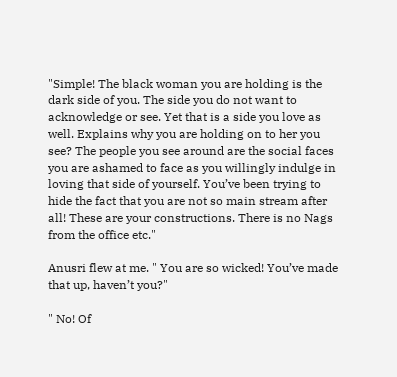"Simple! The black woman you are holding is the dark side of you. The side you do not want to acknowledge or see. Yet that is a side you love as well. Explains why you are holding on to her you see? The people you see around are the social faces you are ashamed to face as you willingly indulge in loving that side of yourself. You’ve been trying to hide the fact that you are not so main stream after all! These are your constructions. There is no Nags from the office etc."

Anusri flew at me. " You are so wicked! You’ve made that up, haven’t you?"

" No! Of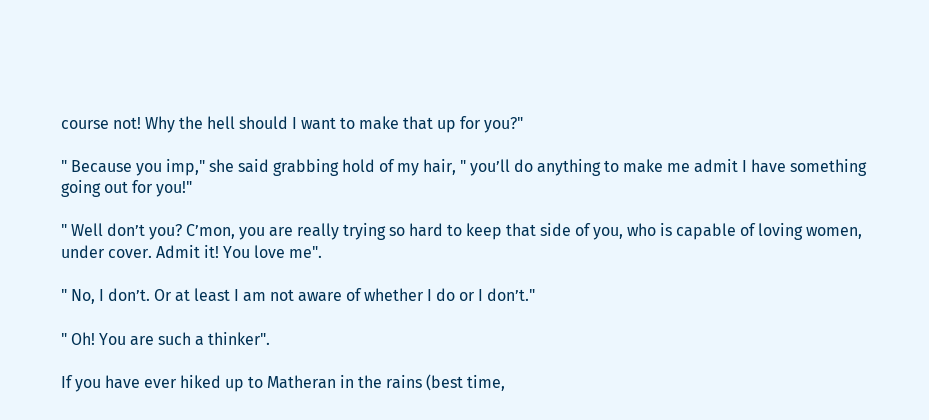course not! Why the hell should I want to make that up for you?"

" Because you imp," she said grabbing hold of my hair, " you’ll do anything to make me admit I have something going out for you!"

" Well don’t you? C’mon, you are really trying so hard to keep that side of you, who is capable of loving women, under cover. Admit it! You love me".

" No, I don’t. Or at least I am not aware of whether I do or I don’t."

" Oh! You are such a thinker".

If you have ever hiked up to Matheran in the rains (best time,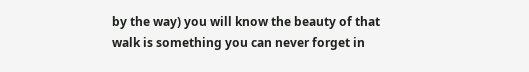by the way) you will know the beauty of that walk is something you can never forget in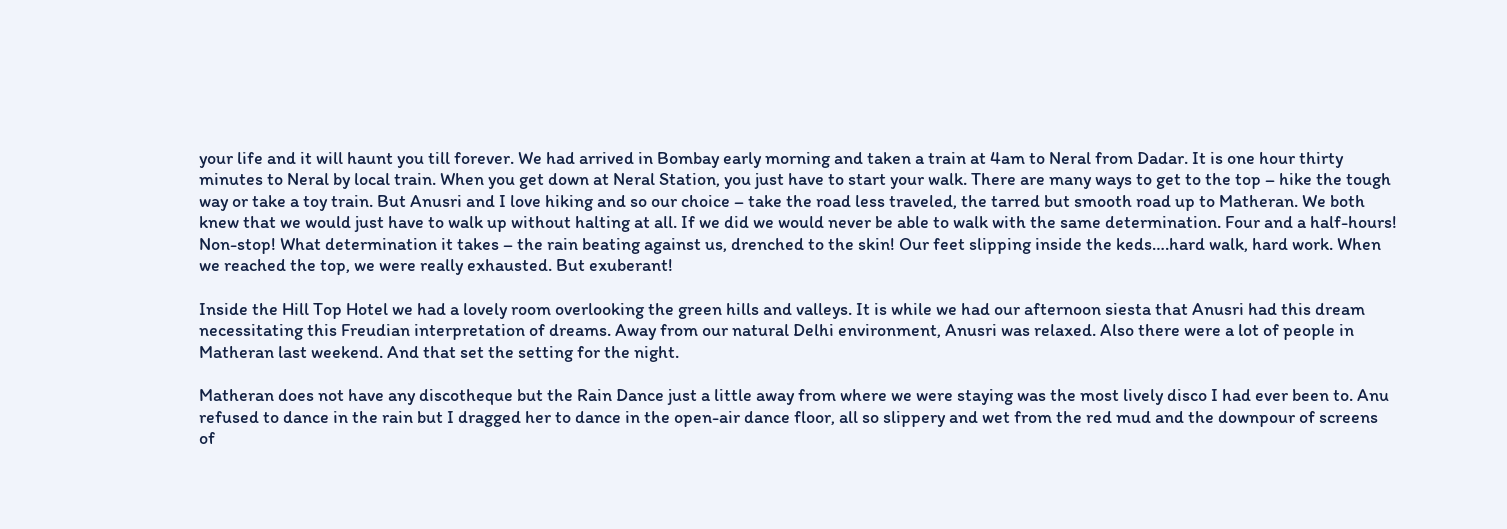your life and it will haunt you till forever. We had arrived in Bombay early morning and taken a train at 4am to Neral from Dadar. It is one hour thirty minutes to Neral by local train. When you get down at Neral Station, you just have to start your walk. There are many ways to get to the top – hike the tough way or take a toy train. But Anusri and I love hiking and so our choice – take the road less traveled, the tarred but smooth road up to Matheran. We both knew that we would just have to walk up without halting at all. If we did we would never be able to walk with the same determination. Four and a half-hours! Non-stop! What determination it takes – the rain beating against us, drenched to the skin! Our feet slipping inside the keds….hard walk, hard work. When we reached the top, we were really exhausted. But exuberant!

Inside the Hill Top Hotel we had a lovely room overlooking the green hills and valleys. It is while we had our afternoon siesta that Anusri had this dream necessitating this Freudian interpretation of dreams. Away from our natural Delhi environment, Anusri was relaxed. Also there were a lot of people in Matheran last weekend. And that set the setting for the night.

Matheran does not have any discotheque but the Rain Dance just a little away from where we were staying was the most lively disco I had ever been to. Anu refused to dance in the rain but I dragged her to dance in the open-air dance floor, all so slippery and wet from the red mud and the downpour of screens of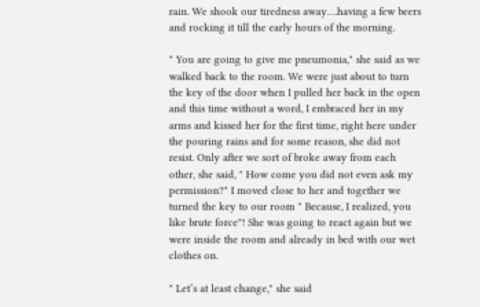rain. We shook our tiredness away….having a few beers and rocking it till the early hours of the morning.

" You are going to give me pneumonia," she said as we walked back to the room. We were just about to turn the key of the door when I pulled her back in the open and this time without a word, I embraced her in my arms and kissed her for the first time, right here under the pouring rains and for some reason, she did not resist. Only after we sort of broke away from each other, she said, " How come you did not even ask my permission?" I moved close to her and together we turned the key to our room " Because, I realized, you like brute force"! She was going to react again but we were inside the room and already in bed with our wet clothes on.

" Let’s at least change," she said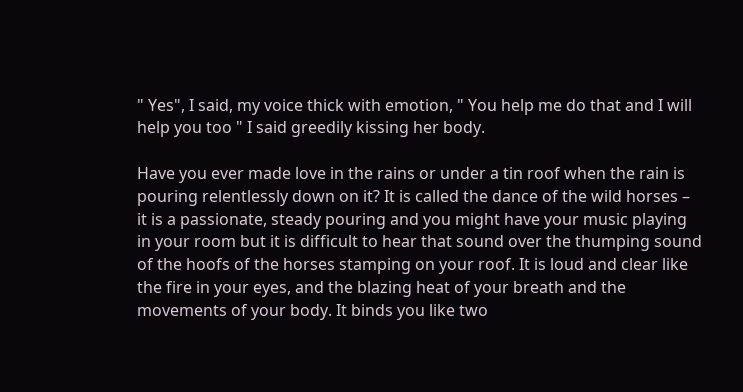" Yes", I said, my voice thick with emotion, " You help me do that and I will help you too " I said greedily kissing her body.

Have you ever made love in the rains or under a tin roof when the rain is pouring relentlessly down on it? It is called the dance of the wild horses – it is a passionate, steady pouring and you might have your music playing in your room but it is difficult to hear that sound over the thumping sound of the hoofs of the horses stamping on your roof. It is loud and clear like the fire in your eyes, and the blazing heat of your breath and the movements of your body. It binds you like two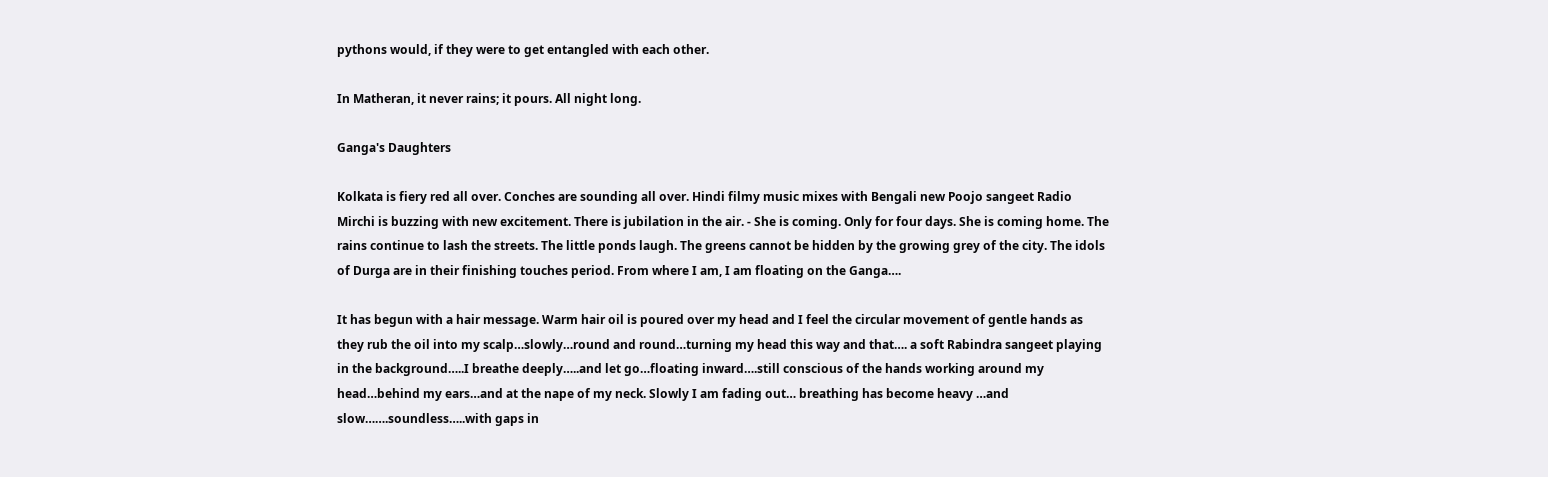pythons would, if they were to get entangled with each other.

In Matheran, it never rains; it pours. All night long.

Ganga's Daughters

Kolkata is fiery red all over. Conches are sounding all over. Hindi filmy music mixes with Bengali new Poojo sangeet Radio Mirchi is buzzing with new excitement. There is jubilation in the air. - She is coming. Only for four days. She is coming home. The rains continue to lash the streets. The little ponds laugh. The greens cannot be hidden by the growing grey of the city. The idols of Durga are in their finishing touches period. From where I am, I am floating on the Ganga….

It has begun with a hair message. Warm hair oil is poured over my head and I feel the circular movement of gentle hands as they rub the oil into my scalp…slowly…round and round…turning my head this way and that…. a soft Rabindra sangeet playing in the background…..I breathe deeply…..and let go…floating inward….still conscious of the hands working around my head…behind my ears…and at the nape of my neck. Slowly I am fading out… breathing has become heavy …and slow…….soundless…..with gaps in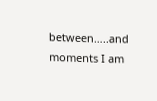between…..and moments I am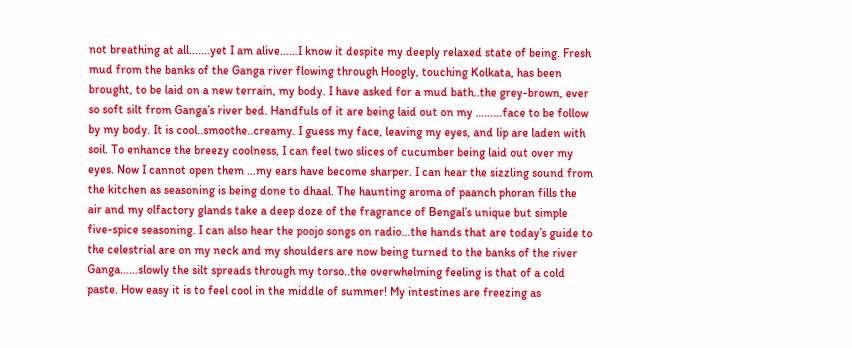not breathing at all…….yet I am alive……I know it despite my deeply relaxed state of being. Fresh mud from the banks of the Ganga river flowing through Hoogly, touching Kolkata, has been brought, to be laid on a new terrain, my body. I have asked for a mud bath..the grey-brown, ever so soft silt from Ganga’s river bed. Handfuls of it are being laid out on my ………face to be follow by my body. It is cool..smoothe..creamy. I guess my face, leaving my eyes, and lip are laden with soil. To enhance the breezy coolness, I can feel two slices of cucumber being laid out over my eyes. Now I cannot open them …my ears have become sharper. I can hear the sizzling sound from the kitchen as seasoning is being done to dhaal. The haunting aroma of paanch phoran fills the air and my olfactory glands take a deep doze of the fragrance of Bengal’s unique but simple five-spice seasoning. I can also hear the poojo songs on radio…the hands that are today’s guide to the celestrial are on my neck and my shoulders are now being turned to the banks of the river Ganga……slowly the silt spreads through my torso..the overwhelming feeling is that of a cold paste. How easy it is to feel cool in the middle of summer! My intestines are freezing as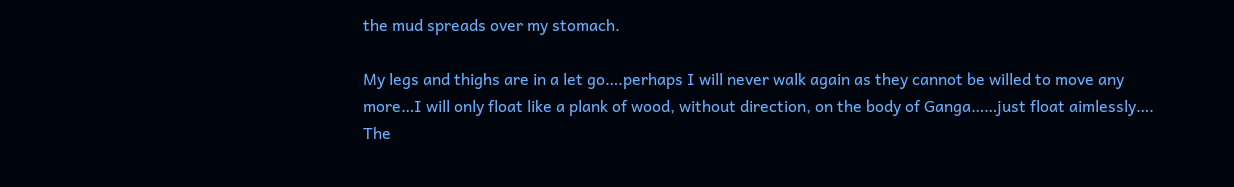the mud spreads over my stomach.

My legs and thighs are in a let go….perhaps I will never walk again as they cannot be willed to move any more…I will only float like a plank of wood, without direction, on the body of Ganga……just float aimlessly…. The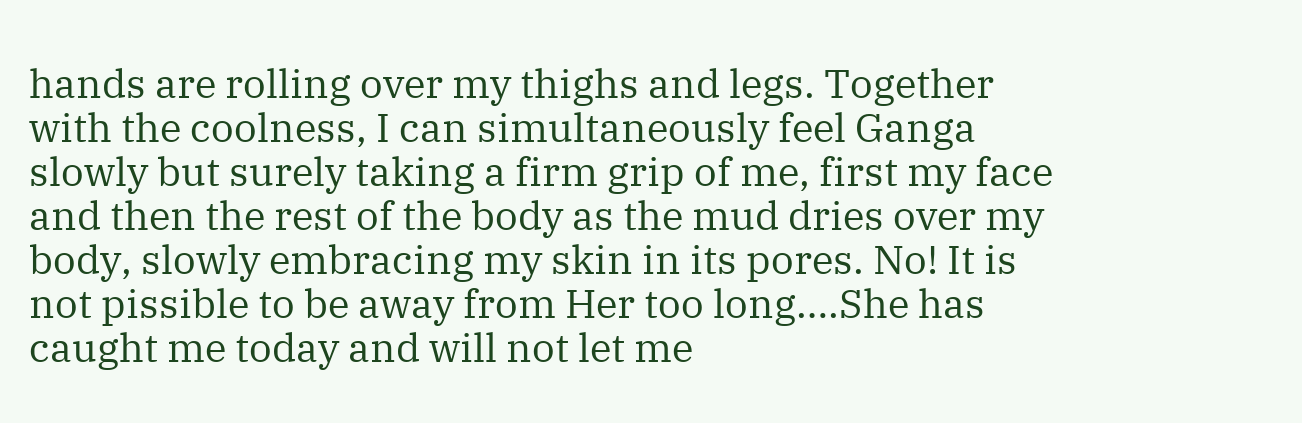hands are rolling over my thighs and legs. Together with the coolness, I can simultaneously feel Ganga slowly but surely taking a firm grip of me, first my face and then the rest of the body as the mud dries over my body, slowly embracing my skin in its pores. No! It is not pissible to be away from Her too long….She has caught me today and will not let me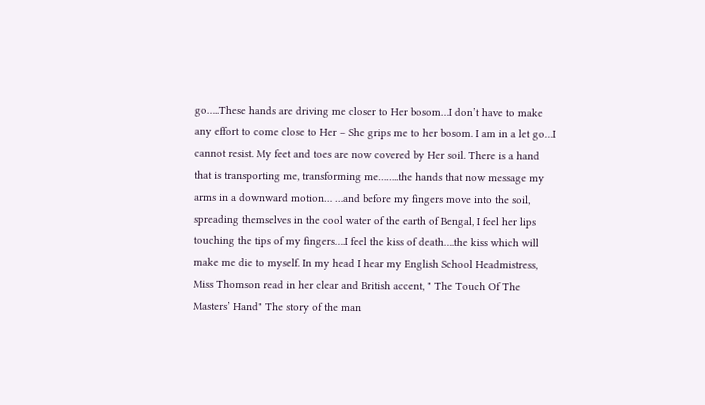go…..These hands are driving me closer to Her bosom…I don’t have to make any effort to come close to Her – She grips me to her bosom. I am in a let go…I cannot resist. My feet and toes are now covered by Her soil. There is a hand that is transporting me, transforming me……..the hands that now message my arms in a downward motion… …and before my fingers move into the soil, spreading themselves in the cool water of the earth of Bengal, I feel her lips touching the tips of my fingers….I feel the kiss of death….the kiss which will make me die to myself. In my head I hear my English School Headmistress, Miss Thomson read in her clear and British accent, " The Touch Of The Masters’ Hand" The story of the man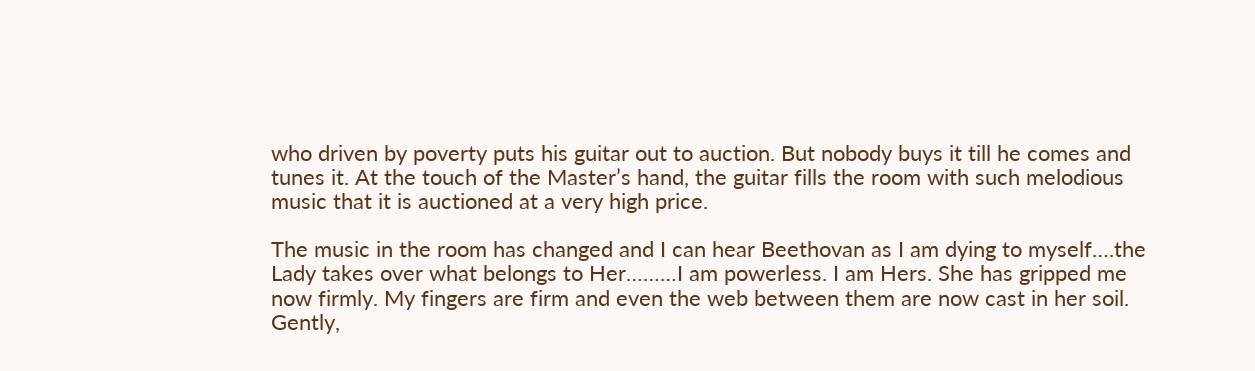who driven by poverty puts his guitar out to auction. But nobody buys it till he comes and tunes it. At the touch of the Master’s hand, the guitar fills the room with such melodious music that it is auctioned at a very high price.

The music in the room has changed and I can hear Beethovan as I am dying to myself….the Lady takes over what belongs to Her………I am powerless. I am Hers. She has gripped me now firmly. My fingers are firm and even the web between them are now cast in her soil. Gently,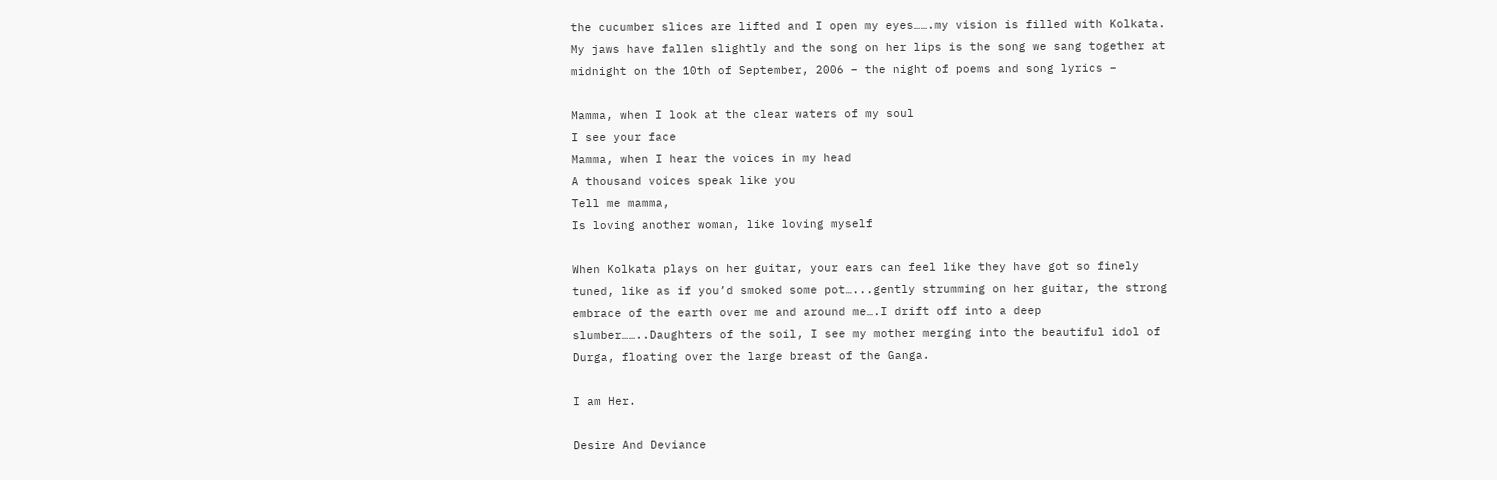the cucumber slices are lifted and I open my eyes…….my vision is filled with Kolkata. My jaws have fallen slightly and the song on her lips is the song we sang together at midnight on the 10th of September, 2006 – the night of poems and song lyrics –

Mamma, when I look at the clear waters of my soul
I see your face
Mamma, when I hear the voices in my head
A thousand voices speak like you
Tell me mamma,
Is loving another woman, like loving myself

When Kolkata plays on her guitar, your ears can feel like they have got so finely tuned, like as if you’d smoked some pot…...gently strumming on her guitar, the strong embrace of the earth over me and around me….I drift off into a deep slumber……..Daughters of the soil, I see my mother merging into the beautiful idol of Durga, floating over the large breast of the Ganga.

I am Her.

Desire And Deviance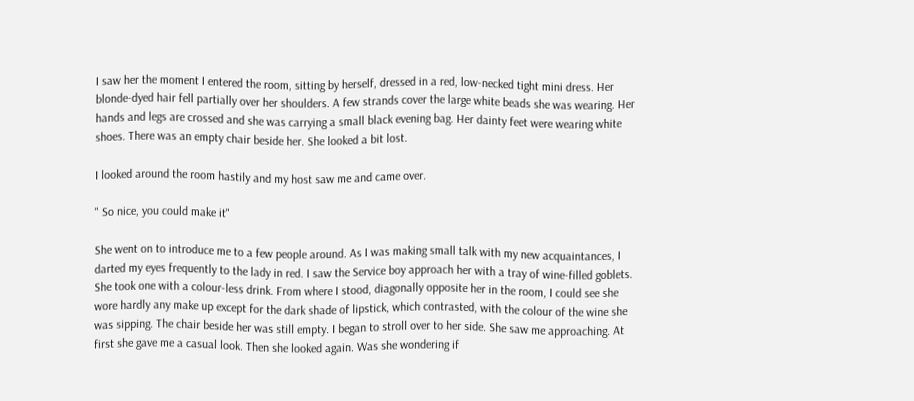I saw her the moment I entered the room, sitting by herself, dressed in a red, low-necked tight mini dress. Her blonde-dyed hair fell partially over her shoulders. A few strands cover the large white beads she was wearing. Her hands and legs are crossed and she was carrying a small black evening bag. Her dainty feet were wearing white shoes. There was an empty chair beside her. She looked a bit lost.

I looked around the room hastily and my host saw me and came over.

" So nice, you could make it"

She went on to introduce me to a few people around. As I was making small talk with my new acquaintances, I darted my eyes frequently to the lady in red. I saw the Service boy approach her with a tray of wine-filled goblets. She took one with a colour-less drink. From where I stood, diagonally opposite her in the room, I could see she wore hardly any make up except for the dark shade of lipstick, which contrasted, with the colour of the wine she was sipping. The chair beside her was still empty. I began to stroll over to her side. She saw me approaching. At first she gave me a casual look. Then she looked again. Was she wondering if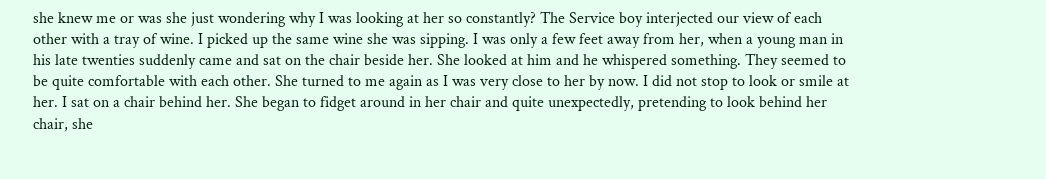she knew me or was she just wondering why I was looking at her so constantly? The Service boy interjected our view of each other with a tray of wine. I picked up the same wine she was sipping. I was only a few feet away from her, when a young man in his late twenties suddenly came and sat on the chair beside her. She looked at him and he whispered something. They seemed to be quite comfortable with each other. She turned to me again as I was very close to her by now. I did not stop to look or smile at her. I sat on a chair behind her. She began to fidget around in her chair and quite unexpectedly, pretending to look behind her chair, she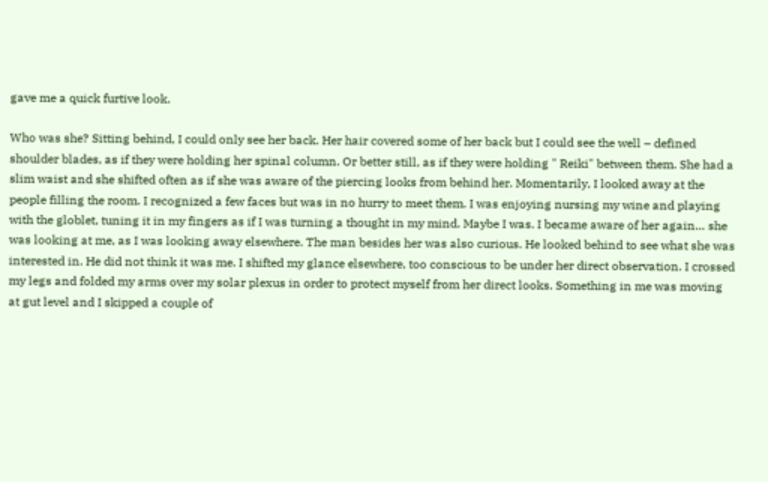gave me a quick furtive look.

Who was she? Sitting behind, I could only see her back. Her hair covered some of her back but I could see the well – defined shoulder blades, as if they were holding her spinal column. Or better still, as if they were holding " Reiki" between them. She had a slim waist and she shifted often as if she was aware of the piercing looks from behind her. Momentarily, I looked away at the people filling the room. I recognized a few faces but was in no hurry to meet them. I was enjoying nursing my wine and playing with the globlet, tuning it in my fingers as if I was turning a thought in my mind. Maybe I was. I became aware of her again… she was looking at me, as I was looking away elsewhere. The man besides her was also curious. He looked behind to see what she was interested in. He did not think it was me. I shifted my glance elsewhere, too conscious to be under her direct observation. I crossed my legs and folded my arms over my solar plexus in order to protect myself from her direct looks. Something in me was moving at gut level and I skipped a couple of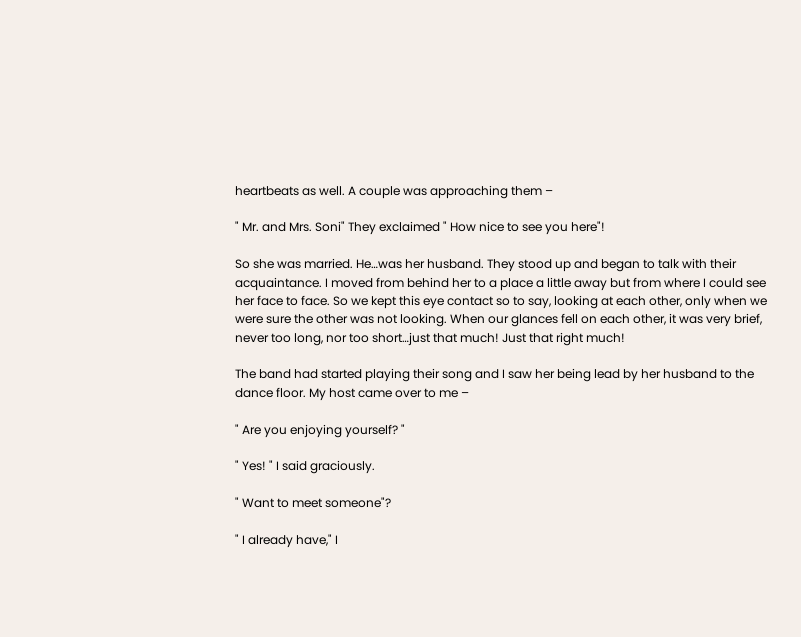heartbeats as well. A couple was approaching them –

" Mr. and Mrs. Soni" They exclaimed " How nice to see you here"!

So she was married. He…was her husband. They stood up and began to talk with their acquaintance. I moved from behind her to a place a little away but from where I could see her face to face. So we kept this eye contact so to say, looking at each other, only when we were sure the other was not looking. When our glances fell on each other, it was very brief, never too long, nor too short…just that much! Just that right much!

The band had started playing their song and I saw her being lead by her husband to the dance floor. My host came over to me –

" Are you enjoying yourself? "

" Yes! " I said graciously.

" Want to meet someone"?

" I already have," I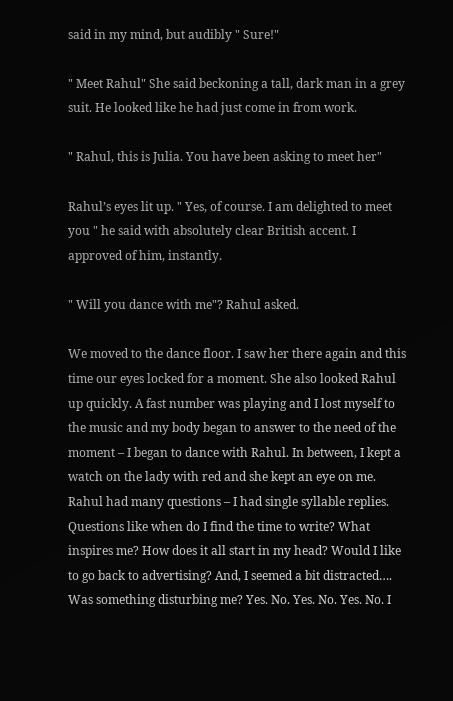said in my mind, but audibly " Sure!"

" Meet Rahul" She said beckoning a tall, dark man in a grey suit. He looked like he had just come in from work.

" Rahul, this is Julia. You have been asking to meet her"

Rahul’s eyes lit up. " Yes, of course. I am delighted to meet you " he said with absolutely clear British accent. I approved of him, instantly.

" Will you dance with me"? Rahul asked.

We moved to the dance floor. I saw her there again and this time our eyes locked for a moment. She also looked Rahul up quickly. A fast number was playing and I lost myself to the music and my body began to answer to the need of the moment – I began to dance with Rahul. In between, I kept a watch on the lady with red and she kept an eye on me. Rahul had many questions – I had single syllable replies. Questions like when do I find the time to write? What inspires me? How does it all start in my head? Would I like to go back to advertising? And, I seemed a bit distracted…. Was something disturbing me? Yes. No. Yes. No. Yes. No. I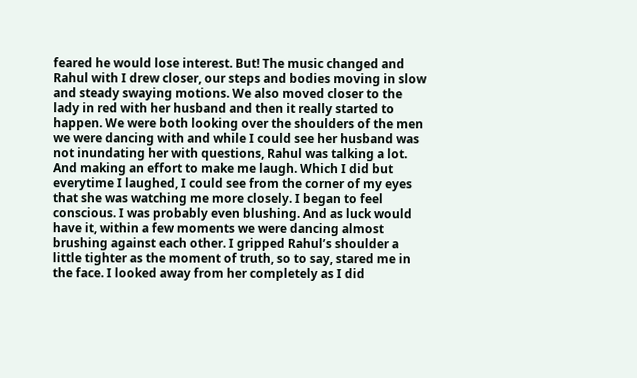feared he would lose interest. But! The music changed and Rahul with I drew closer, our steps and bodies moving in slow and steady swaying motions. We also moved closer to the lady in red with her husband and then it really started to happen. We were both looking over the shoulders of the men we were dancing with and while I could see her husband was not inundating her with questions, Rahul was talking a lot. And making an effort to make me laugh. Which I did but everytime I laughed, I could see from the corner of my eyes that she was watching me more closely. I began to feel conscious. I was probably even blushing. And as luck would have it, within a few moments we were dancing almost brushing against each other. I gripped Rahul’s shoulder a little tighter as the moment of truth, so to say, stared me in the face. I looked away from her completely as I did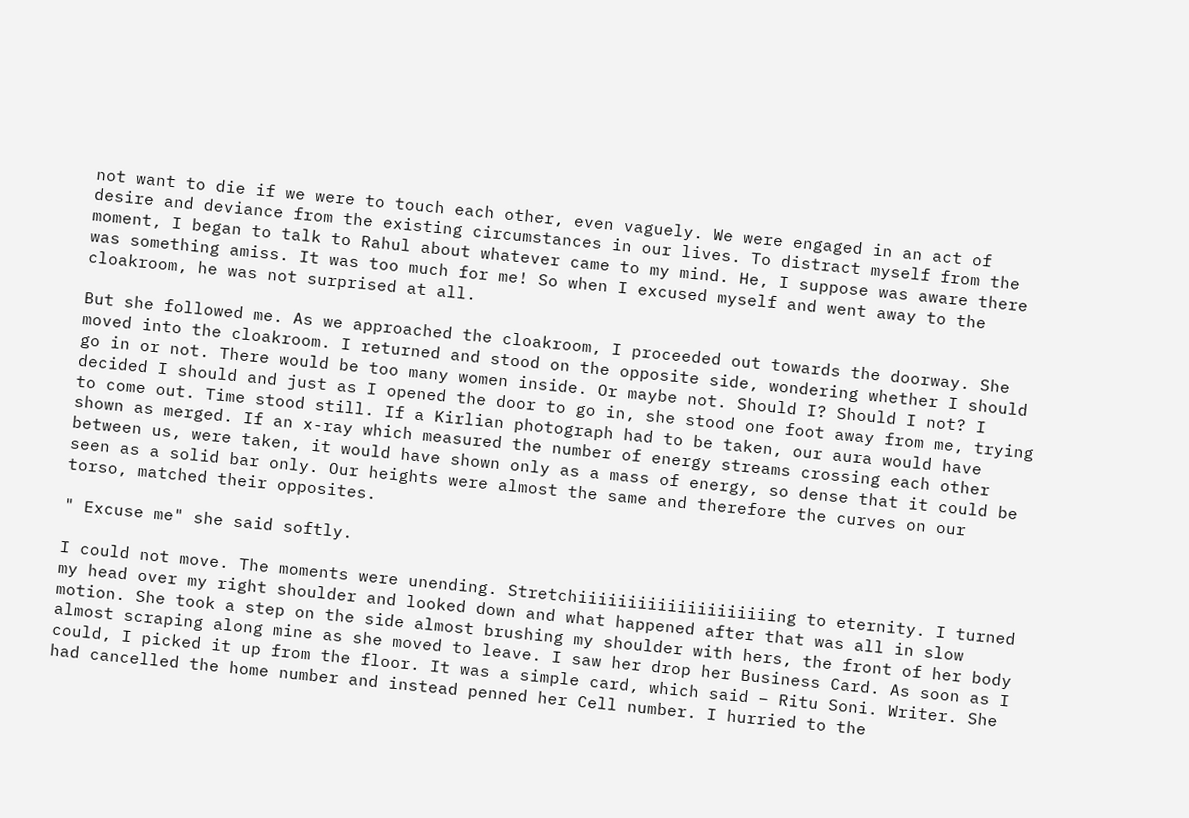not want to die if we were to touch each other, even vaguely. We were engaged in an act of desire and deviance from the existing circumstances in our lives. To distract myself from the moment, I began to talk to Rahul about whatever came to my mind. He, I suppose was aware there was something amiss. It was too much for me! So when I excused myself and went away to the cloakroom, he was not surprised at all.

But she followed me. As we approached the cloakroom, I proceeded out towards the doorway. She moved into the cloakroom. I returned and stood on the opposite side, wondering whether I should go in or not. There would be too many women inside. Or maybe not. Should I? Should I not? I decided I should and just as I opened the door to go in, she stood one foot away from me, trying to come out. Time stood still. If a Kirlian photograph had to be taken, our aura would have shown as merged. If an x-ray which measured the number of energy streams crossing each other between us, were taken, it would have shown only as a mass of energy, so dense that it could be seen as a solid bar only. Our heights were almost the same and therefore the curves on our torso, matched their opposites.

" Excuse me" she said softly.

I could not move. The moments were unending. Stretchiiiiiiiiiiiiiiiiiiiing to eternity. I turned my head over my right shoulder and looked down and what happened after that was all in slow motion. She took a step on the side almost brushing my shoulder with hers, the front of her body almost scraping along mine as she moved to leave. I saw her drop her Business Card. As soon as I could, I picked it up from the floor. It was a simple card, which said – Ritu Soni. Writer. She had cancelled the home number and instead penned her Cell number. I hurried to the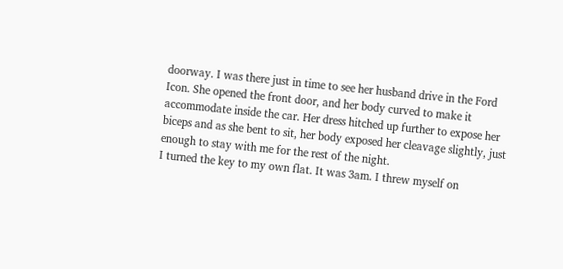doorway. I was there just in time to see her husband drive in the Ford Icon. She opened the front door, and her body curved to make it accommodate inside the car. Her dress hitched up further to expose her biceps and as she bent to sit, her body exposed her cleavage slightly, just enough to stay with me for the rest of the night.
I turned the key to my own flat. It was 3am. I threw myself on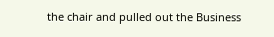the chair and pulled out the Business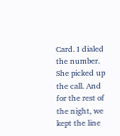Card. I dialed the number. She picked up the call. And for the rest of the night, we kept the line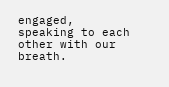engaged, speaking to each other with our breath.